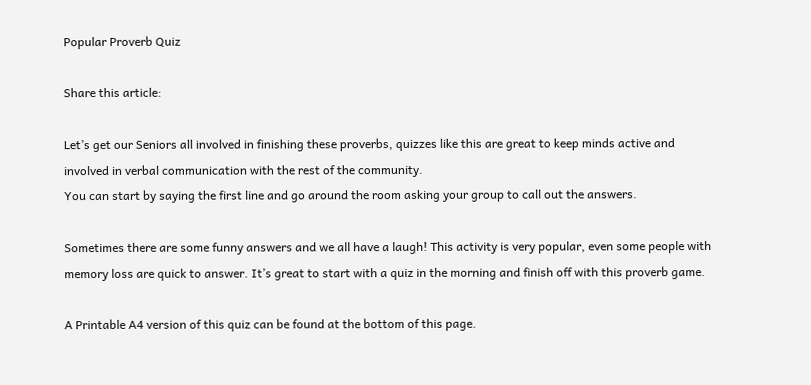Popular Proverb Quiz

Share this article:

Let’s get our Seniors all involved in finishing these proverbs, quizzes like this are great to keep minds active and involved in verbal communication with the rest of the community.
You can start by saying the first line and go around the room asking your group to call out the answers.

Sometimes there are some funny answers and we all have a laugh! This activity is very popular, even some people with memory loss are quick to answer. It’s great to start with a quiz in the morning and finish off with this proverb game.

A Printable A4 version of this quiz can be found at the bottom of this page.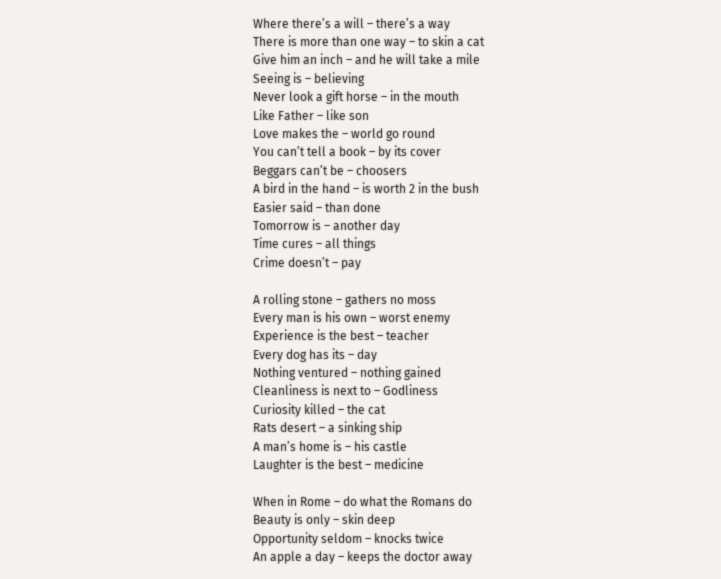Where there’s a will – there’s a way
There is more than one way – to skin a cat
Give him an inch – and he will take a mile
Seeing is – believing
Never look a gift horse – in the mouth
Like Father – like son
Love makes the – world go round
You can’t tell a book – by its cover
Beggars can’t be – choosers
A bird in the hand – is worth 2 in the bush
Easier said – than done
Tomorrow is – another day
Time cures – all things
Crime doesn’t – pay

A rolling stone – gathers no moss
Every man is his own – worst enemy
Experience is the best – teacher
Every dog has its – day
Nothing ventured – nothing gained
Cleanliness is next to – Godliness
Curiosity killed – the cat
Rats desert – a sinking ship
A man’s home is – his castle
Laughter is the best – medicine

When in Rome – do what the Romans do
Beauty is only – skin deep
Opportunity seldom – knocks twice
An apple a day – keeps the doctor away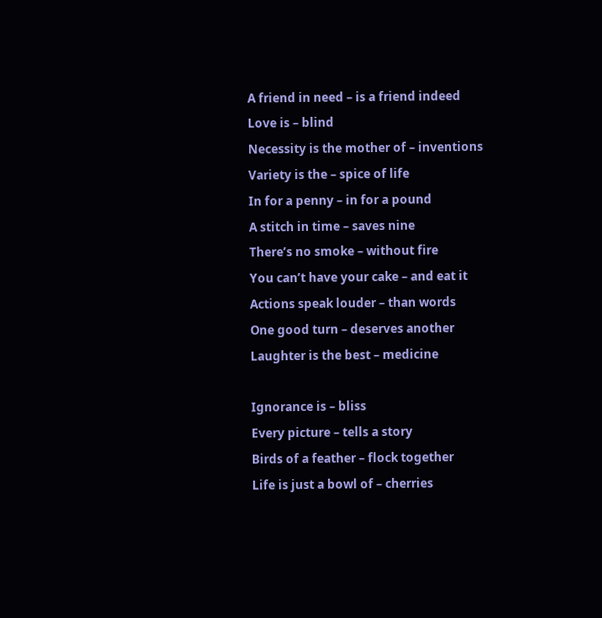A friend in need – is a friend indeed
Love is – blind
Necessity is the mother of – inventions
Variety is the – spice of life
In for a penny – in for a pound
A stitch in time – saves nine
There’s no smoke – without fire
You can’t have your cake – and eat it
Actions speak louder – than words
One good turn – deserves another
Laughter is the best – medicine

Ignorance is – bliss
Every picture – tells a story
Birds of a feather – flock together
Life is just a bowl of – cherries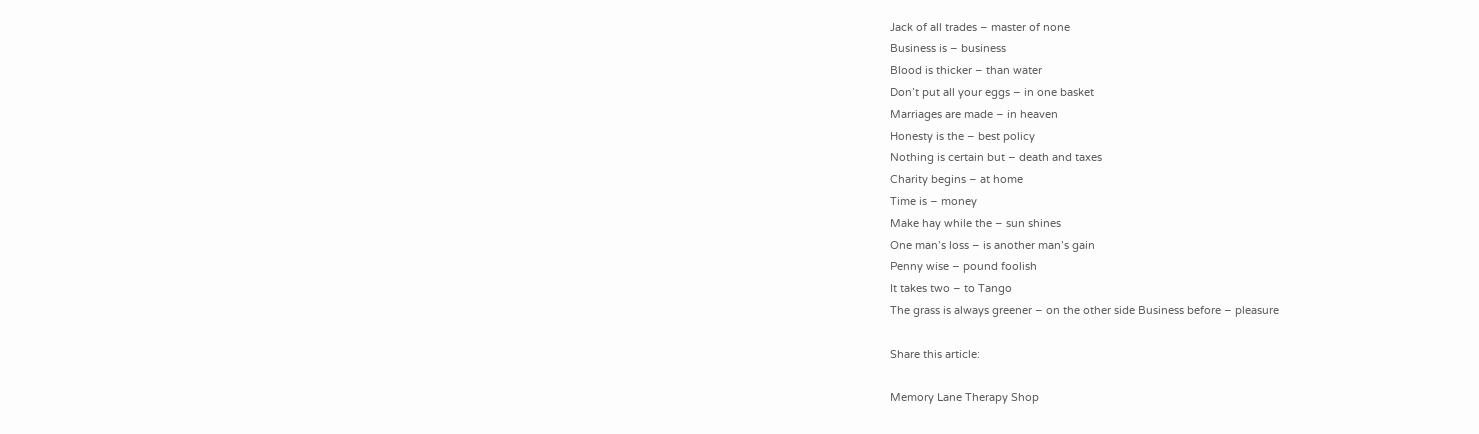Jack of all trades – master of none
Business is – business
Blood is thicker – than water
Don’t put all your eggs – in one basket
Marriages are made – in heaven
Honesty is the – best policy
Nothing is certain but – death and taxes
Charity begins – at home
Time is – money
Make hay while the – sun shines
One man’s loss – is another man’s gain
Penny wise – pound foolish
It takes two – to Tango
The grass is always greener – on the other side Business before – pleasure

Share this article:

Memory Lane Therapy Shop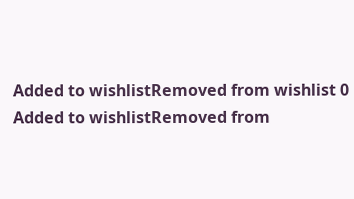Added to wishlistRemoved from wishlist 0
Added to wishlistRemoved from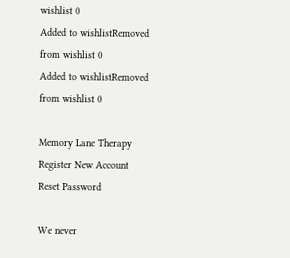wishlist 0
Added to wishlistRemoved from wishlist 0
Added to wishlistRemoved from wishlist 0

Memory Lane Therapy
Register New Account
Reset Password

We never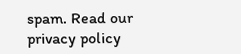spam. Read our privacy policy